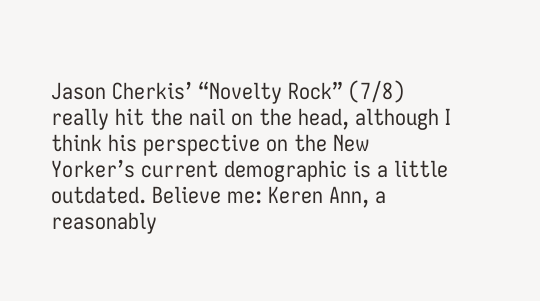Jason Cherkis’ “Novelty Rock” (7/8) really hit the nail on the head, although I think his perspective on the New Yorker’s current demographic is a little outdated. Believe me: Keren Ann, a reasonably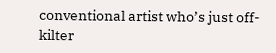conventional artist who’s just off-kilter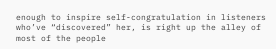enough to inspire self-congratulation in listeners who’ve “discovered” her, is right up the alley of most of the people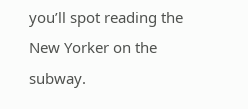you’ll spot reading the New Yorker on the subway.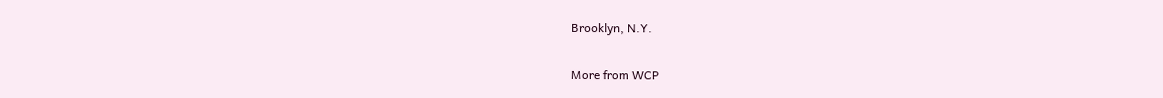Brooklyn, N.Y.

More from WCP